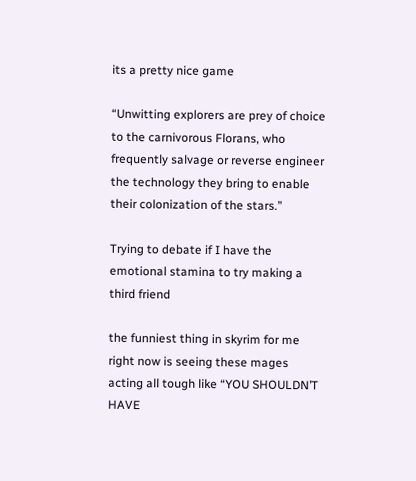its a pretty nice game

“Unwitting explorers are prey of choice to the carnivorous Florans, who frequently salvage or reverse engineer the technology they bring to enable their colonization of the stars.”

Trying to debate if I have the emotional stamina to try making a third friend

the funniest thing in skyrim for me right now is seeing these mages acting all tough like “YOU SHOULDN’T HAVE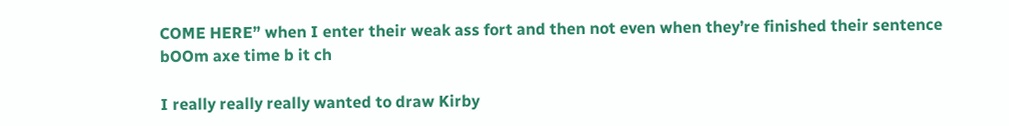COME HERE” when I enter their weak ass fort and then not even when they’re finished their sentence bOOm axe time b it ch

I really really really wanted to draw Kirby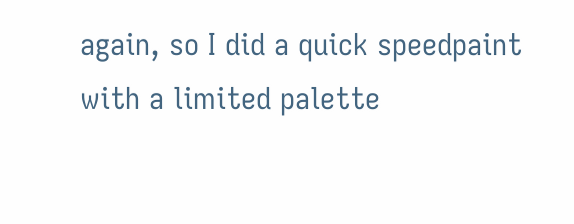again, so I did a quick speedpaint with a limited palette